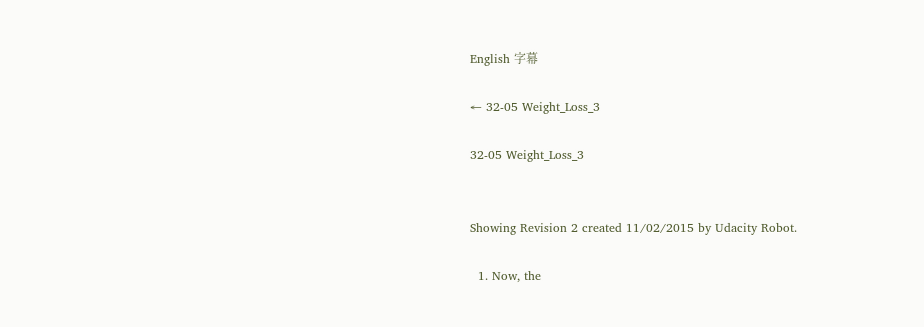English 字幕

← 32-05 Weight_Loss_3

32-05 Weight_Loss_3


Showing Revision 2 created 11/02/2015 by Udacity Robot.

  1. Now, the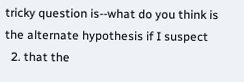tricky question is--what do you think is the alternate hypothesis if I suspect
  2. that the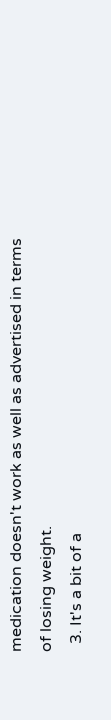medication doesn't work as well as advertised in terms of losing weight.
  3. It's a bit of a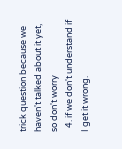trick question because we haven't talked about it yet, so don't worry
  4. if we don't understand if I get it wrong.